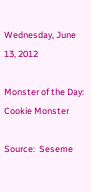Wednesday, June 13, 2012

Monster of the Day: Cookie Monster

Source:  Seseme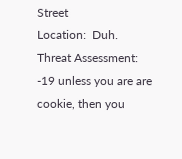Street
Location:  Duh.
Threat Assessment:  -19 unless you are are cookie, then you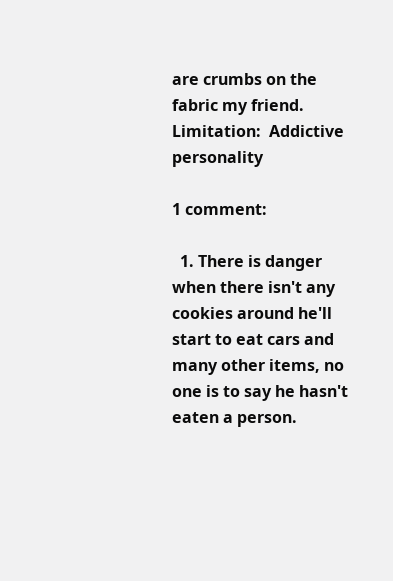are crumbs on the fabric my friend.
Limitation:  Addictive personality

1 comment:

  1. There is danger when there isn't any cookies around he'll start to eat cars and many other items, no one is to say he hasn't eaten a person.